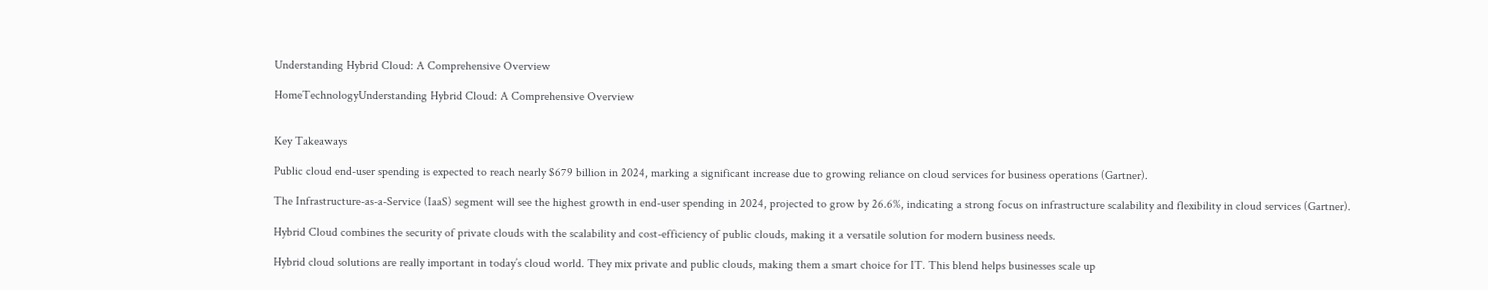Understanding Hybrid Cloud: A Comprehensive Overview

HomeTechnologyUnderstanding Hybrid Cloud: A Comprehensive Overview


Key Takeaways

Public cloud end-user spending is expected to reach nearly $679 billion in 2024, marking a significant increase due to growing reliance on cloud services for business operations (Gartner).

The Infrastructure-as-a-Service (IaaS) segment will see the highest growth in end-user spending in 2024, projected to grow by 26.6%, indicating a strong focus on infrastructure scalability and flexibility in cloud services (Gartner).

Hybrid Cloud combines the security of private clouds with the scalability and cost-efficiency of public clouds, making it a versatile solution for modern business needs.

Hybrid cloud solutions are really important in today’s cloud world. They mix private and public clouds, making them a smart choice for IT. This blend helps businesses scale up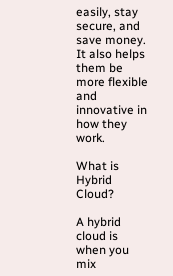easily, stay secure, and save money. It also helps them be more flexible and innovative in how they work.

What is Hybrid Cloud?

A hybrid cloud is when you mix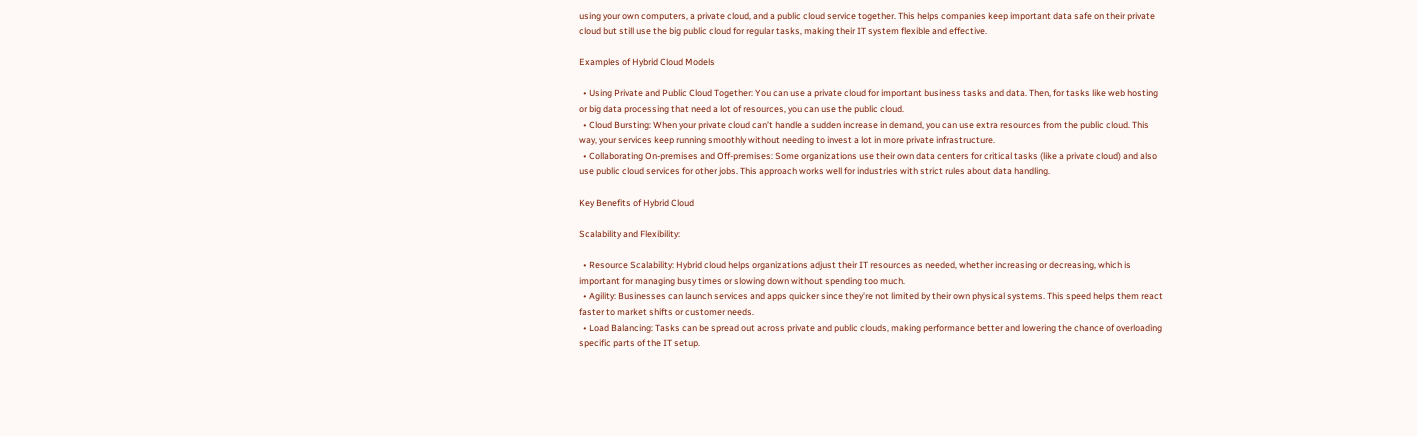using your own computers, a private cloud, and a public cloud service together. This helps companies keep important data safe on their private cloud but still use the big public cloud for regular tasks, making their IT system flexible and effective.

Examples of Hybrid Cloud Models

  • Using Private and Public Cloud Together: You can use a private cloud for important business tasks and data. Then, for tasks like web hosting or big data processing that need a lot of resources, you can use the public cloud.
  • Cloud Bursting: When your private cloud can’t handle a sudden increase in demand, you can use extra resources from the public cloud. This way, your services keep running smoothly without needing to invest a lot in more private infrastructure.
  • Collaborating On-premises and Off-premises: Some organizations use their own data centers for critical tasks (like a private cloud) and also use public cloud services for other jobs. This approach works well for industries with strict rules about data handling.

Key Benefits of Hybrid Cloud

Scalability and Flexibility:

  • Resource Scalability: Hybrid cloud helps organizations adjust their IT resources as needed, whether increasing or decreasing, which is important for managing busy times or slowing down without spending too much.
  • Agility: Businesses can launch services and apps quicker since they’re not limited by their own physical systems. This speed helps them react faster to market shifts or customer needs.
  • Load Balancing: Tasks can be spread out across private and public clouds, making performance better and lowering the chance of overloading specific parts of the IT setup.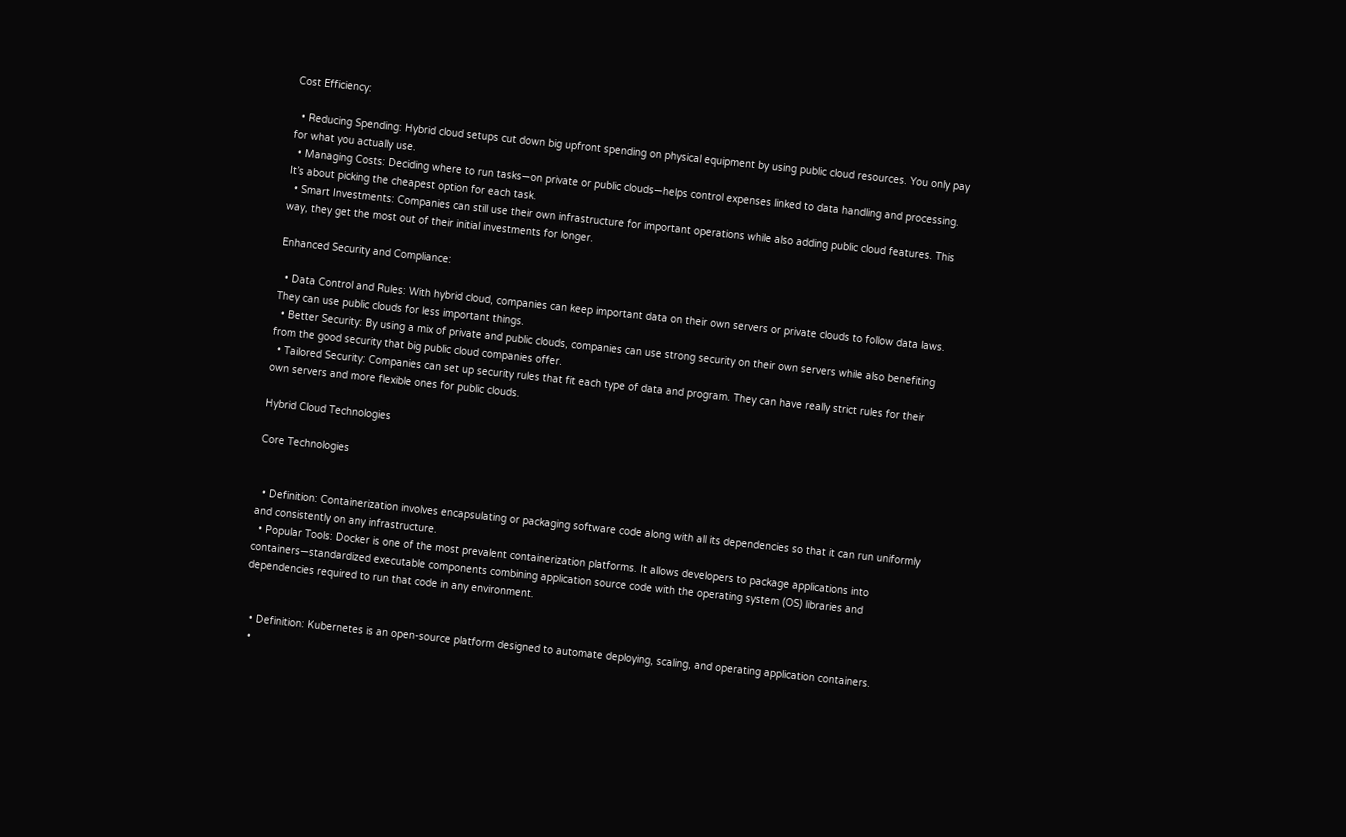Cost Efficiency:

  • Reducing Spending: Hybrid cloud setups cut down big upfront spending on physical equipment by using public cloud resources. You only pay for what you actually use.
  • Managing Costs: Deciding where to run tasks—on private or public clouds—helps control expenses linked to data handling and processing. It’s about picking the cheapest option for each task.
  • Smart Investments: Companies can still use their own infrastructure for important operations while also adding public cloud features. This way, they get the most out of their initial investments for longer.

Enhanced Security and Compliance:

  • Data Control and Rules: With hybrid cloud, companies can keep important data on their own servers or private clouds to follow data laws. They can use public clouds for less important things.
  • Better Security: By using a mix of private and public clouds, companies can use strong security on their own servers while also benefiting from the good security that big public cloud companies offer.
  • Tailored Security: Companies can set up security rules that fit each type of data and program. They can have really strict rules for their own servers and more flexible ones for public clouds.

Hybrid Cloud Technologies

Core Technologies


  • Definition: Containerization involves encapsulating or packaging software code along with all its dependencies so that it can run uniformly and consistently on any infrastructure.
  • Popular Tools: Docker is one of the most prevalent containerization platforms. It allows developers to package applications into containers—standardized executable components combining application source code with the operating system (OS) libraries and dependencies required to run that code in any environment.


  • Definition: Kubernetes is an open-source platform designed to automate deploying, scaling, and operating application containers.
  •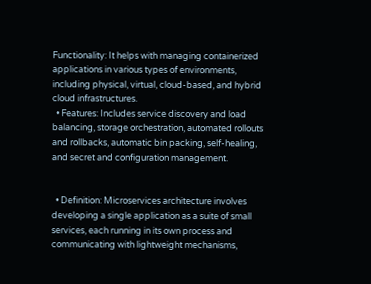Functionality: It helps with managing containerized applications in various types of environments, including physical, virtual, cloud-based, and hybrid cloud infrastructures.
  • Features: Includes service discovery and load balancing, storage orchestration, automated rollouts and rollbacks, automatic bin packing, self-healing, and secret and configuration management.


  • Definition: Microservices architecture involves developing a single application as a suite of small services, each running in its own process and communicating with lightweight mechanisms,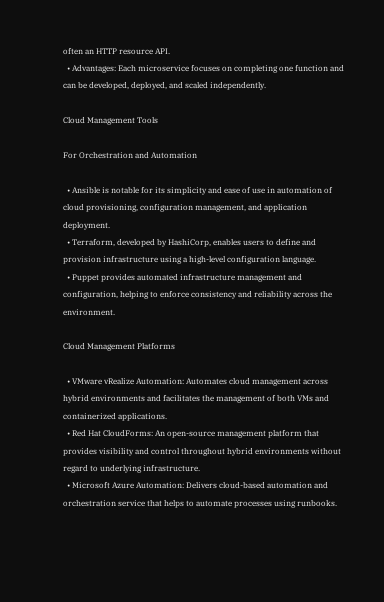often an HTTP resource API.
  • Advantages: Each microservice focuses on completing one function and can be developed, deployed, and scaled independently.

Cloud Management Tools

For Orchestration and Automation

  • Ansible is notable for its simplicity and ease of use in automation of cloud provisioning, configuration management, and application deployment.
  • Terraform, developed by HashiCorp, enables users to define and provision infrastructure using a high-level configuration language.
  • Puppet provides automated infrastructure management and configuration, helping to enforce consistency and reliability across the environment.

Cloud Management Platforms

  • VMware vRealize Automation: Automates cloud management across hybrid environments and facilitates the management of both VMs and containerized applications.
  • Red Hat CloudForms: An open-source management platform that provides visibility and control throughout hybrid environments without regard to underlying infrastructure.
  • Microsoft Azure Automation: Delivers cloud-based automation and orchestration service that helps to automate processes using runbooks.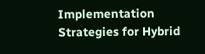Implementation Strategies for Hybrid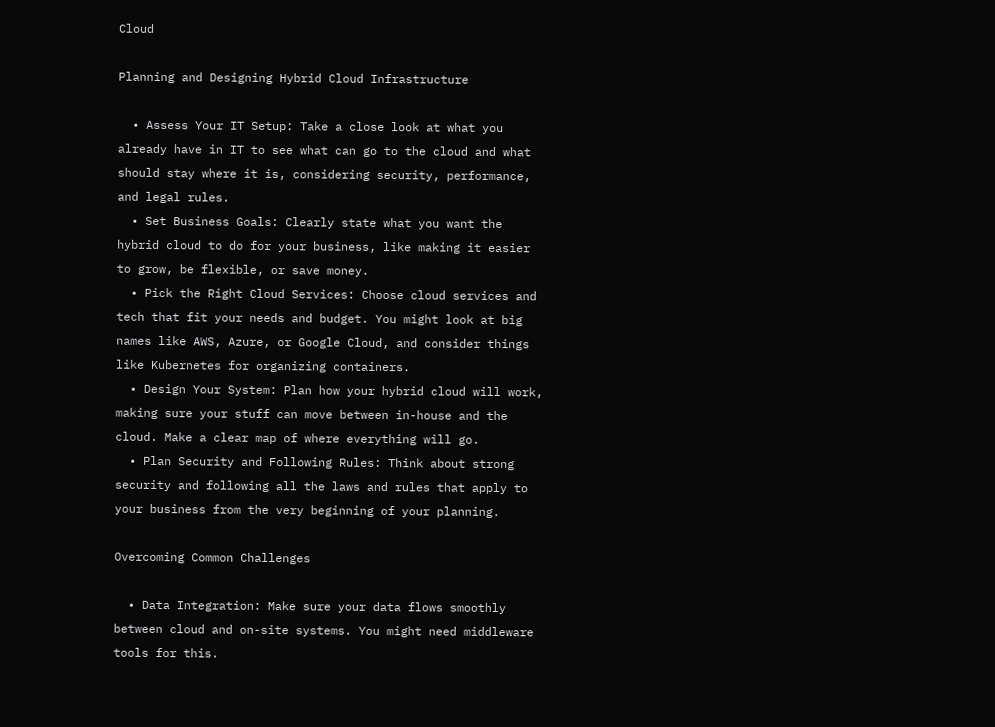Cloud

Planning and Designing Hybrid Cloud Infrastructure

  • Assess Your IT Setup: Take a close look at what you already have in IT to see what can go to the cloud and what should stay where it is, considering security, performance, and legal rules.
  • Set Business Goals: Clearly state what you want the hybrid cloud to do for your business, like making it easier to grow, be flexible, or save money.
  • Pick the Right Cloud Services: Choose cloud services and tech that fit your needs and budget. You might look at big names like AWS, Azure, or Google Cloud, and consider things like Kubernetes for organizing containers.
  • Design Your System: Plan how your hybrid cloud will work, making sure your stuff can move between in-house and the cloud. Make a clear map of where everything will go.
  • Plan Security and Following Rules: Think about strong security and following all the laws and rules that apply to your business from the very beginning of your planning.

Overcoming Common Challenges

  • Data Integration: Make sure your data flows smoothly between cloud and on-site systems. You might need middleware tools for this.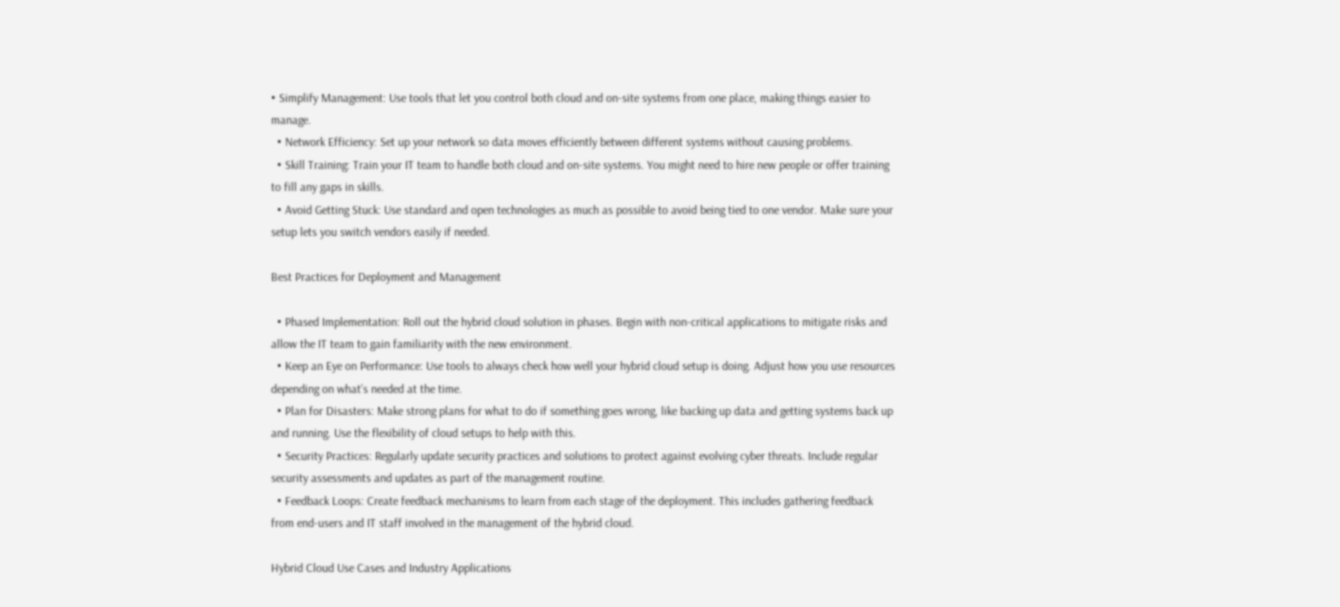• Simplify Management: Use tools that let you control both cloud and on-site systems from one place, making things easier to manage.
  • Network Efficiency: Set up your network so data moves efficiently between different systems without causing problems.
  • Skill Training: Train your IT team to handle both cloud and on-site systems. You might need to hire new people or offer training to fill any gaps in skills.
  • Avoid Getting Stuck: Use standard and open technologies as much as possible to avoid being tied to one vendor. Make sure your setup lets you switch vendors easily if needed.

Best Practices for Deployment and Management

  • Phased Implementation: Roll out the hybrid cloud solution in phases. Begin with non-critical applications to mitigate risks and allow the IT team to gain familiarity with the new environment.
  • Keep an Eye on Performance: Use tools to always check how well your hybrid cloud setup is doing. Adjust how you use resources depending on what’s needed at the time.
  • Plan for Disasters: Make strong plans for what to do if something goes wrong, like backing up data and getting systems back up and running. Use the flexibility of cloud setups to help with this.
  • Security Practices: Regularly update security practices and solutions to protect against evolving cyber threats. Include regular security assessments and updates as part of the management routine.
  • Feedback Loops: Create feedback mechanisms to learn from each stage of the deployment. This includes gathering feedback from end-users and IT staff involved in the management of the hybrid cloud.

Hybrid Cloud Use Cases and Industry Applications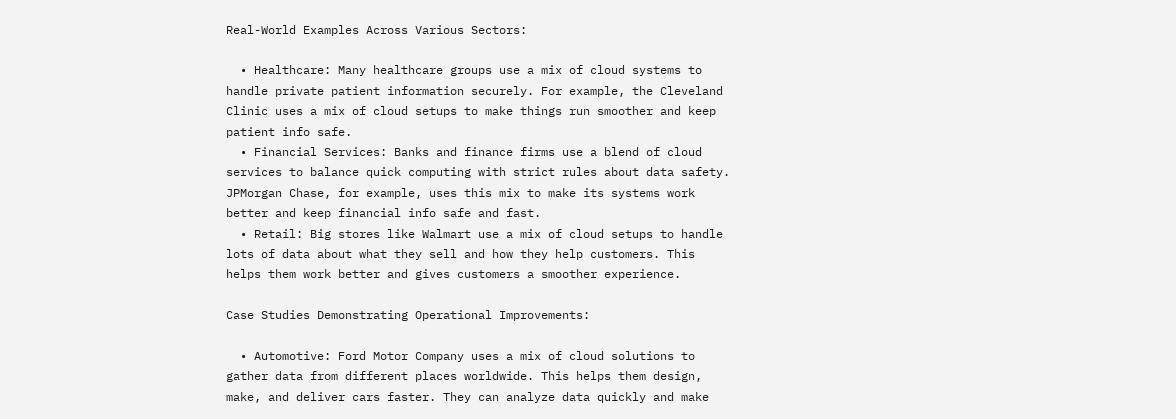Real-World Examples Across Various Sectors:

  • Healthcare: Many healthcare groups use a mix of cloud systems to handle private patient information securely. For example, the Cleveland Clinic uses a mix of cloud setups to make things run smoother and keep patient info safe.
  • Financial Services: Banks and finance firms use a blend of cloud services to balance quick computing with strict rules about data safety. JPMorgan Chase, for example, uses this mix to make its systems work better and keep financial info safe and fast.
  • Retail: Big stores like Walmart use a mix of cloud setups to handle lots of data about what they sell and how they help customers. This helps them work better and gives customers a smoother experience.

Case Studies Demonstrating Operational Improvements:

  • Automotive: Ford Motor Company uses a mix of cloud solutions to gather data from different places worldwide. This helps them design, make, and deliver cars faster. They can analyze data quickly and make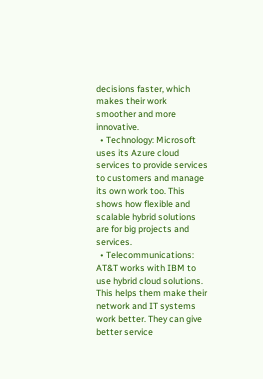decisions faster, which makes their work smoother and more innovative.
  • Technology: Microsoft uses its Azure cloud services to provide services to customers and manage its own work too. This shows how flexible and scalable hybrid solutions are for big projects and services.
  • Telecommunications: AT&T works with IBM to use hybrid cloud solutions. This helps them make their network and IT systems work better. They can give better service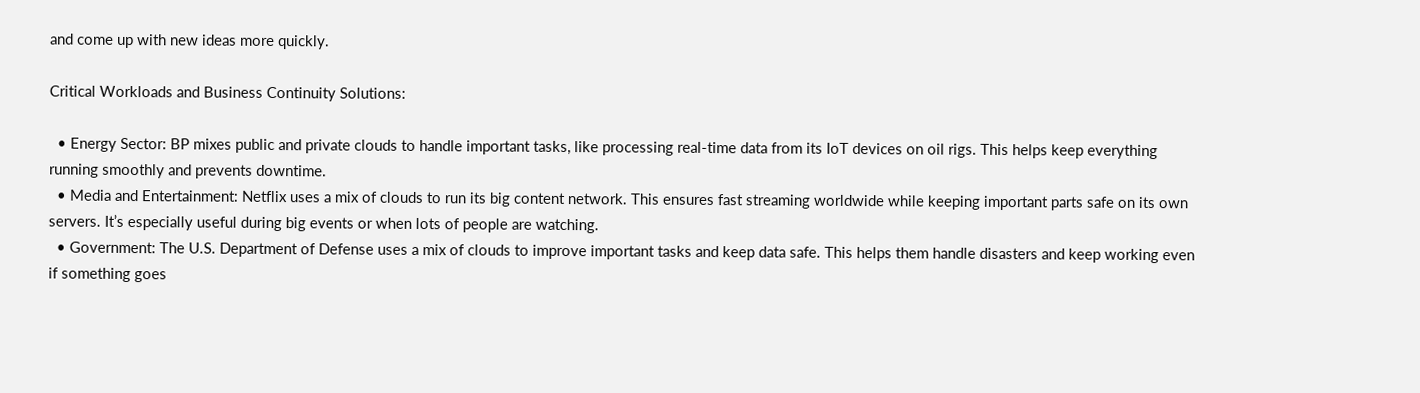and come up with new ideas more quickly.

Critical Workloads and Business Continuity Solutions:

  • Energy Sector: BP mixes public and private clouds to handle important tasks, like processing real-time data from its IoT devices on oil rigs. This helps keep everything running smoothly and prevents downtime.
  • Media and Entertainment: Netflix uses a mix of clouds to run its big content network. This ensures fast streaming worldwide while keeping important parts safe on its own servers. It’s especially useful during big events or when lots of people are watching.
  • Government: The U.S. Department of Defense uses a mix of clouds to improve important tasks and keep data safe. This helps them handle disasters and keep working even if something goes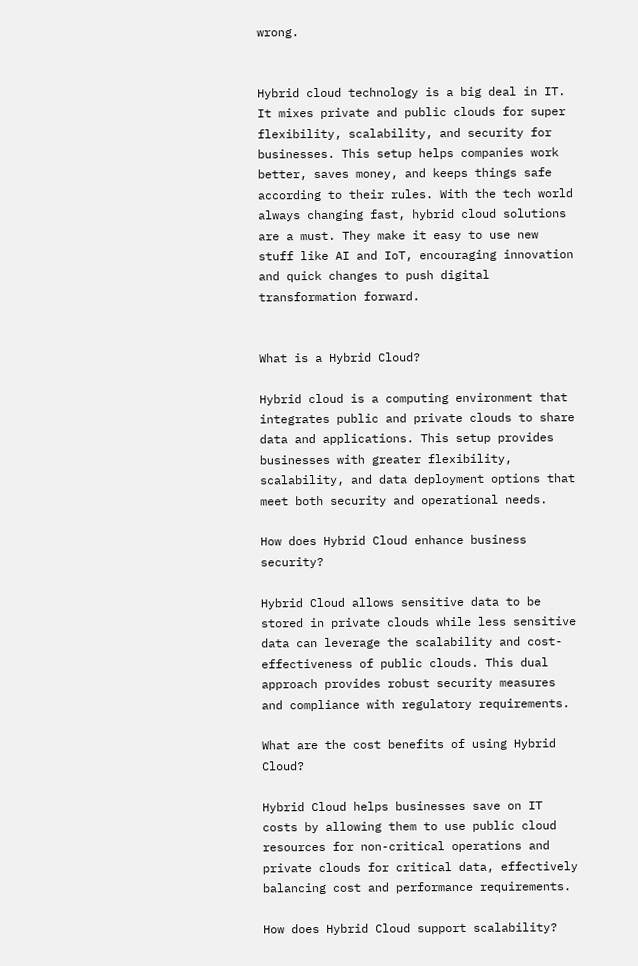wrong.


Hybrid cloud technology is a big deal in IT. It mixes private and public clouds for super flexibility, scalability, and security for businesses. This setup helps companies work better, saves money, and keeps things safe according to their rules. With the tech world always changing fast, hybrid cloud solutions are a must. They make it easy to use new stuff like AI and IoT, encouraging innovation and quick changes to push digital transformation forward.


What is a Hybrid Cloud?

Hybrid cloud is a computing environment that integrates public and private clouds to share data and applications. This setup provides businesses with greater flexibility, scalability, and data deployment options that meet both security and operational needs.

How does Hybrid Cloud enhance business security?

Hybrid Cloud allows sensitive data to be stored in private clouds while less sensitive data can leverage the scalability and cost-effectiveness of public clouds. This dual approach provides robust security measures and compliance with regulatory requirements.

What are the cost benefits of using Hybrid Cloud?

Hybrid Cloud helps businesses save on IT costs by allowing them to use public cloud resources for non-critical operations and private clouds for critical data, effectively balancing cost and performance requirements.

How does Hybrid Cloud support scalability?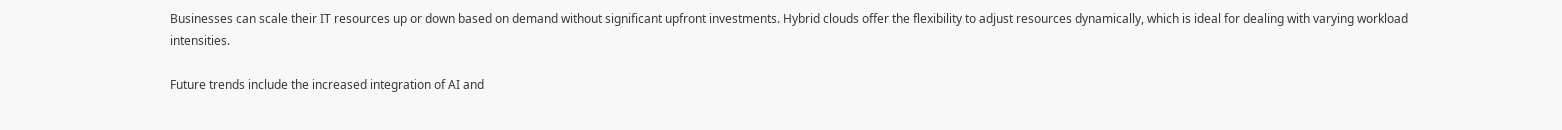Businesses can scale their IT resources up or down based on demand without significant upfront investments. Hybrid clouds offer the flexibility to adjust resources dynamically, which is ideal for dealing with varying workload intensities.

Future trends include the increased integration of AI and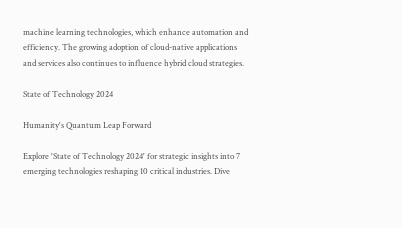machine learning technologies, which enhance automation and efficiency. The growing adoption of cloud-native applications and services also continues to influence hybrid cloud strategies.

State of Technology 2024

Humanity's Quantum Leap Forward

Explore 'State of Technology 2024' for strategic insights into 7 emerging technologies reshaping 10 critical industries. Dive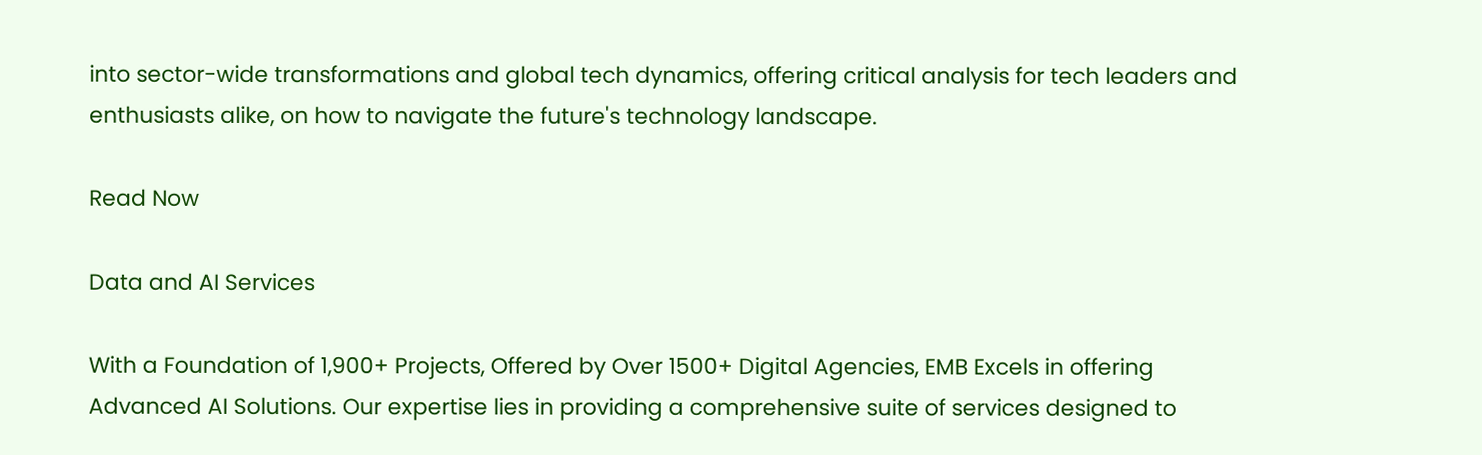into sector-wide transformations and global tech dynamics, offering critical analysis for tech leaders and enthusiasts alike, on how to navigate the future's technology landscape.

Read Now

Data and AI Services

With a Foundation of 1,900+ Projects, Offered by Over 1500+ Digital Agencies, EMB Excels in offering Advanced AI Solutions. Our expertise lies in providing a comprehensive suite of services designed to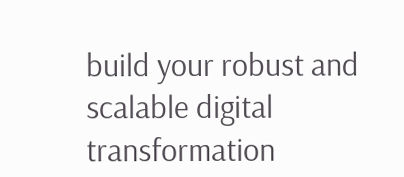build your robust and scalable digital transformation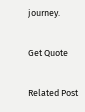journey.

Get Quote

Related Post